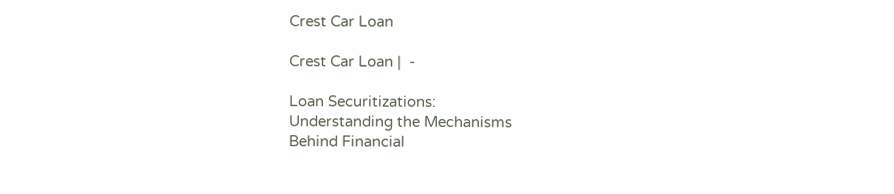Crest Car Loan

Crest Car Loan |  -

Loan Securitizations:
Understanding the Mechanisms
Behind Financial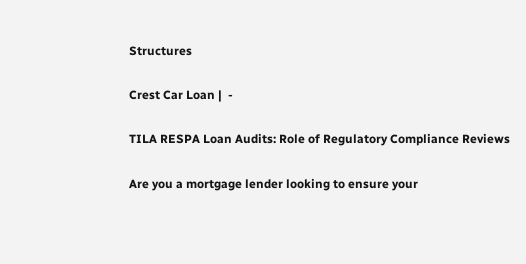Structures

Crest Car Loan |  -

TILA RESPA Loan Audits: Role of Regulatory Compliance Reviews

Are you a mortgage lender looking to ensure your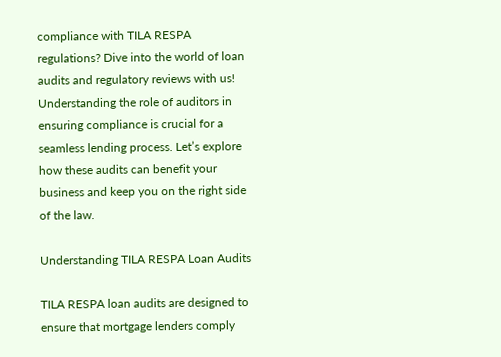compliance with TILA RESPA regulations? Dive into the world of loan audits and regulatory reviews with us! Understanding the role of auditors in ensuring compliance is crucial for a seamless lending process. Let’s explore how these audits can benefit your business and keep you on the right side of the law.

Understanding TILA RESPA Loan Audits

TILA RESPA loan audits are designed to ensure that mortgage lenders comply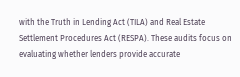with the Truth in Lending Act (TILA) and Real Estate Settlement Procedures Act (RESPA). These audits focus on evaluating whether lenders provide accurate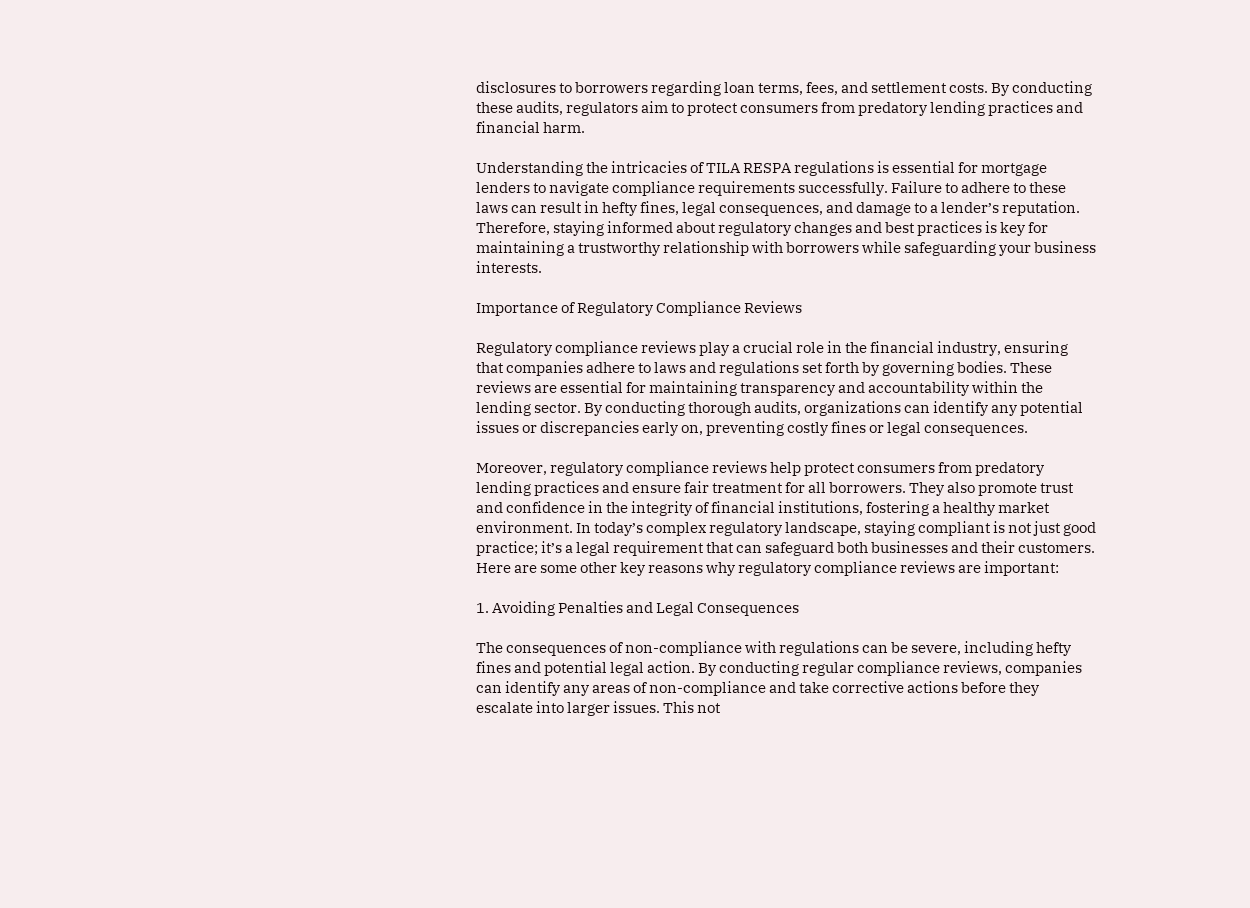disclosures to borrowers regarding loan terms, fees, and settlement costs. By conducting these audits, regulators aim to protect consumers from predatory lending practices and financial harm.

Understanding the intricacies of TILA RESPA regulations is essential for mortgage lenders to navigate compliance requirements successfully. Failure to adhere to these laws can result in hefty fines, legal consequences, and damage to a lender’s reputation. Therefore, staying informed about regulatory changes and best practices is key for maintaining a trustworthy relationship with borrowers while safeguarding your business interests.

Importance of Regulatory Compliance Reviews

Regulatory compliance reviews play a crucial role in the financial industry, ensuring that companies adhere to laws and regulations set forth by governing bodies. These reviews are essential for maintaining transparency and accountability within the lending sector. By conducting thorough audits, organizations can identify any potential issues or discrepancies early on, preventing costly fines or legal consequences.

Moreover, regulatory compliance reviews help protect consumers from predatory lending practices and ensure fair treatment for all borrowers. They also promote trust and confidence in the integrity of financial institutions, fostering a healthy market environment. In today’s complex regulatory landscape, staying compliant is not just good practice; it’s a legal requirement that can safeguard both businesses and their customers.
Here are some other key reasons why regulatory compliance reviews are important:

1. Avoiding Penalties and Legal Consequences

The consequences of non-compliance with regulations can be severe, including hefty fines and potential legal action. By conducting regular compliance reviews, companies can identify any areas of non-compliance and take corrective actions before they escalate into larger issues. This not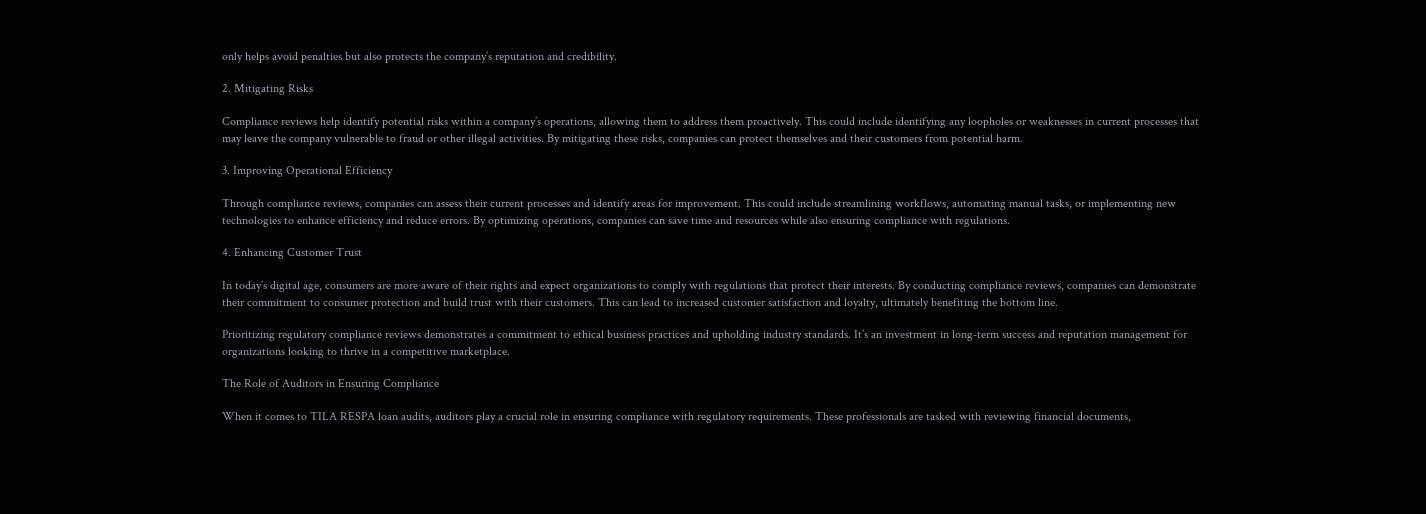only helps avoid penalties but also protects the company’s reputation and credibility.

2. Mitigating Risks

Compliance reviews help identify potential risks within a company’s operations, allowing them to address them proactively. This could include identifying any loopholes or weaknesses in current processes that may leave the company vulnerable to fraud or other illegal activities. By mitigating these risks, companies can protect themselves and their customers from potential harm.

3. Improving Operational Efficiency

Through compliance reviews, companies can assess their current processes and identify areas for improvement. This could include streamlining workflows, automating manual tasks, or implementing new technologies to enhance efficiency and reduce errors. By optimizing operations, companies can save time and resources while also ensuring compliance with regulations.

4. Enhancing Customer Trust

In today’s digital age, consumers are more aware of their rights and expect organizations to comply with regulations that protect their interests. By conducting compliance reviews, companies can demonstrate their commitment to consumer protection and build trust with their customers. This can lead to increased customer satisfaction and loyalty, ultimately benefiting the bottom line.

Prioritizing regulatory compliance reviews demonstrates a commitment to ethical business practices and upholding industry standards. It’s an investment in long-term success and reputation management for organizations looking to thrive in a competitive marketplace.

The Role of Auditors in Ensuring Compliance

When it comes to TILA RESPA loan audits, auditors play a crucial role in ensuring compliance with regulatory requirements. These professionals are tasked with reviewing financial documents,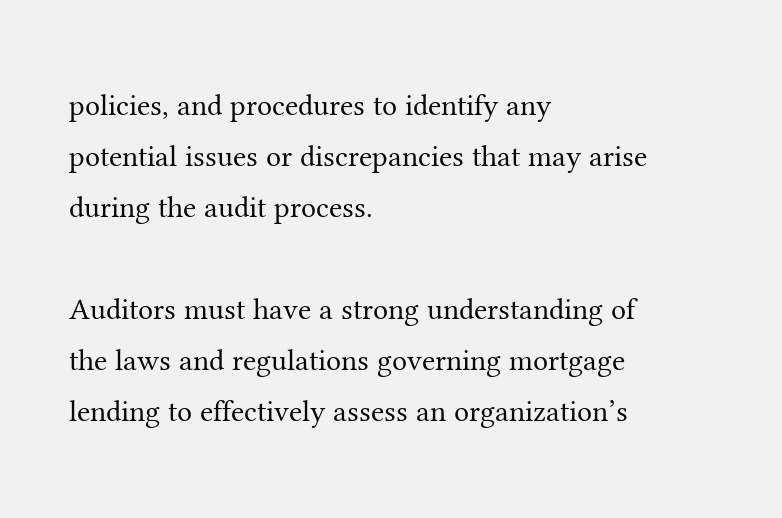policies, and procedures to identify any potential issues or discrepancies that may arise during the audit process.

Auditors must have a strong understanding of the laws and regulations governing mortgage lending to effectively assess an organization’s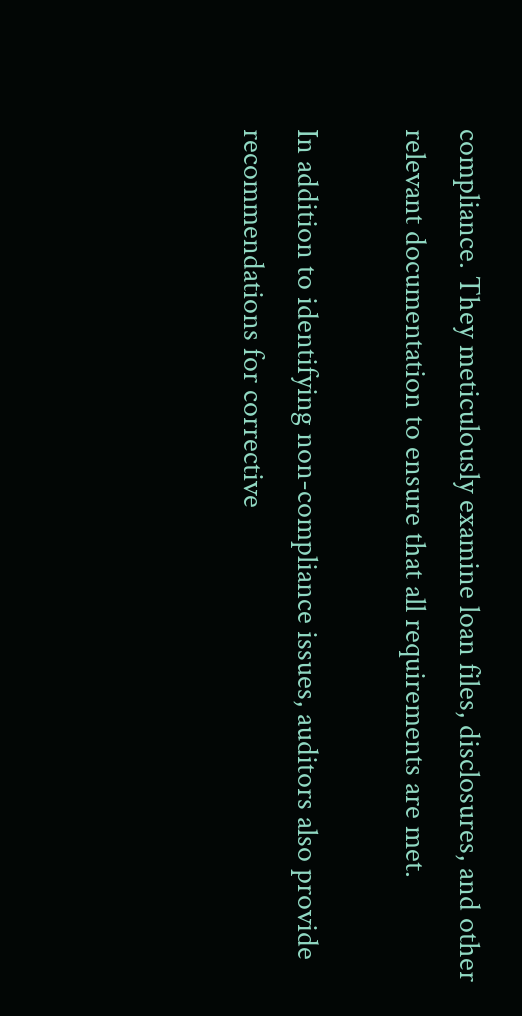compliance. They meticulously examine loan files, disclosures, and other relevant documentation to ensure that all requirements are met.

In addition to identifying non-compliance issues, auditors also provide recommendations for corrective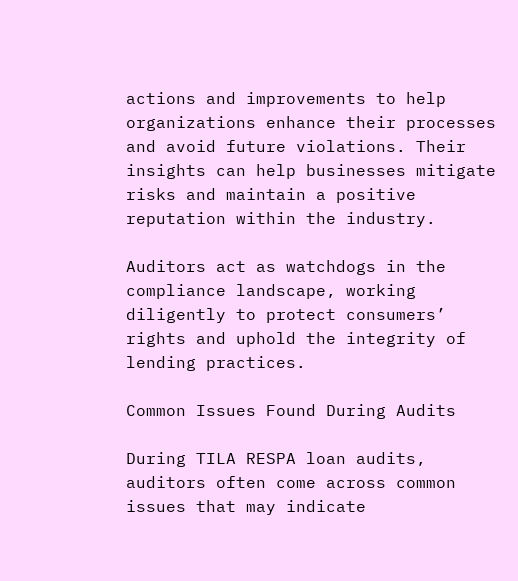actions and improvements to help organizations enhance their processes and avoid future violations. Their insights can help businesses mitigate risks and maintain a positive reputation within the industry.

Auditors act as watchdogs in the compliance landscape, working diligently to protect consumers’ rights and uphold the integrity of lending practices.

Common Issues Found During Audits

During TILA RESPA loan audits, auditors often come across common issues that may indicate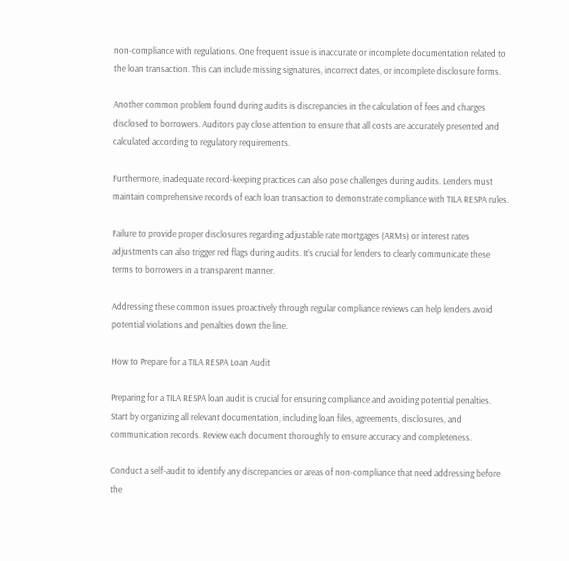non-compliance with regulations. One frequent issue is inaccurate or incomplete documentation related to the loan transaction. This can include missing signatures, incorrect dates, or incomplete disclosure forms.

Another common problem found during audits is discrepancies in the calculation of fees and charges disclosed to borrowers. Auditors pay close attention to ensure that all costs are accurately presented and calculated according to regulatory requirements.

Furthermore, inadequate record-keeping practices can also pose challenges during audits. Lenders must maintain comprehensive records of each loan transaction to demonstrate compliance with TILA RESPA rules.

Failure to provide proper disclosures regarding adjustable rate mortgages (ARMs) or interest rates adjustments can also trigger red flags during audits. It’s crucial for lenders to clearly communicate these terms to borrowers in a transparent manner.

Addressing these common issues proactively through regular compliance reviews can help lenders avoid potential violations and penalties down the line.

How to Prepare for a TILA RESPA Loan Audit

Preparing for a TILA RESPA loan audit is crucial for ensuring compliance and avoiding potential penalties. Start by organizing all relevant documentation, including loan files, agreements, disclosures, and communication records. Review each document thoroughly to ensure accuracy and completeness.

Conduct a self-audit to identify any discrepancies or areas of non-compliance that need addressing before the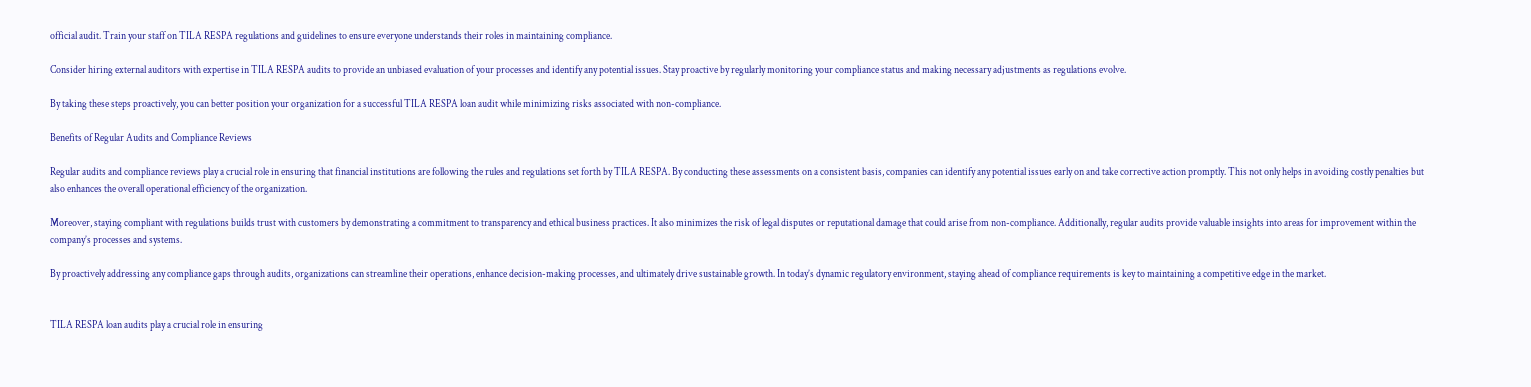official audit. Train your staff on TILA RESPA regulations and guidelines to ensure everyone understands their roles in maintaining compliance.

Consider hiring external auditors with expertise in TILA RESPA audits to provide an unbiased evaluation of your processes and identify any potential issues. Stay proactive by regularly monitoring your compliance status and making necessary adjustments as regulations evolve.

By taking these steps proactively, you can better position your organization for a successful TILA RESPA loan audit while minimizing risks associated with non-compliance.

Benefits of Regular Audits and Compliance Reviews

Regular audits and compliance reviews play a crucial role in ensuring that financial institutions are following the rules and regulations set forth by TILA RESPA. By conducting these assessments on a consistent basis, companies can identify any potential issues early on and take corrective action promptly. This not only helps in avoiding costly penalties but also enhances the overall operational efficiency of the organization.

Moreover, staying compliant with regulations builds trust with customers by demonstrating a commitment to transparency and ethical business practices. It also minimizes the risk of legal disputes or reputational damage that could arise from non-compliance. Additionally, regular audits provide valuable insights into areas for improvement within the company’s processes and systems.

By proactively addressing any compliance gaps through audits, organizations can streamline their operations, enhance decision-making processes, and ultimately drive sustainable growth. In today’s dynamic regulatory environment, staying ahead of compliance requirements is key to maintaining a competitive edge in the market.


TILA RESPA loan audits play a crucial role in ensuring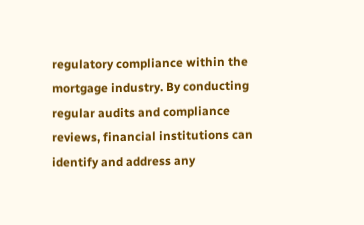regulatory compliance within the mortgage industry. By conducting regular audits and compliance reviews, financial institutions can identify and address any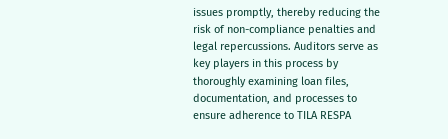issues promptly, thereby reducing the risk of non-compliance penalties and legal repercussions. Auditors serve as key players in this process by thoroughly examining loan files, documentation, and processes to ensure adherence to TILA RESPA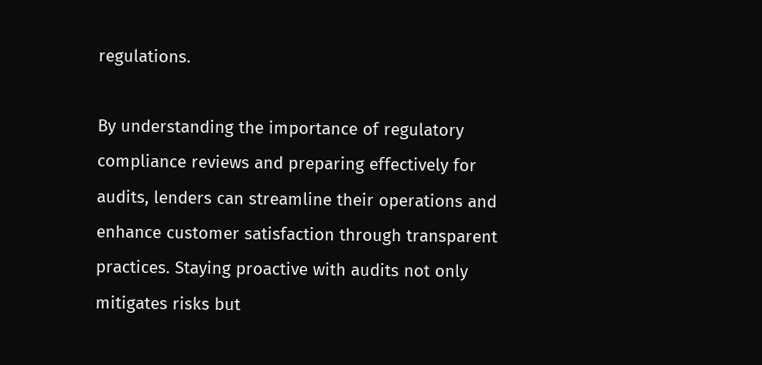regulations.

By understanding the importance of regulatory compliance reviews and preparing effectively for audits, lenders can streamline their operations and enhance customer satisfaction through transparent practices. Staying proactive with audits not only mitigates risks but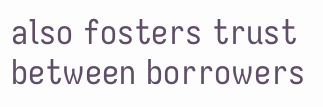also fosters trust between borrowers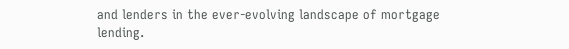and lenders in the ever-evolving landscape of mortgage lending.